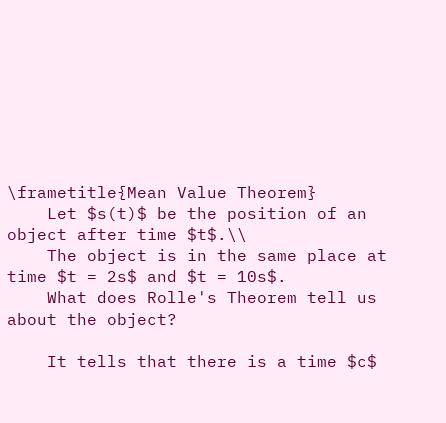\frametitle{Mean Value Theorem}
    Let $s(t)$ be the position of an object after time $t$.\\
    The object is in the same place at time $t = 2s$ and $t = 10s$.
    What does Rolle's Theorem tell us about the object?

    It tells that there is a time $c$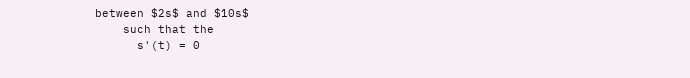between $2s$ and $10s$
    such that the
      s'(t) = 0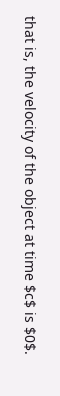that is, the velocity of the object at time $c$ is $0$.